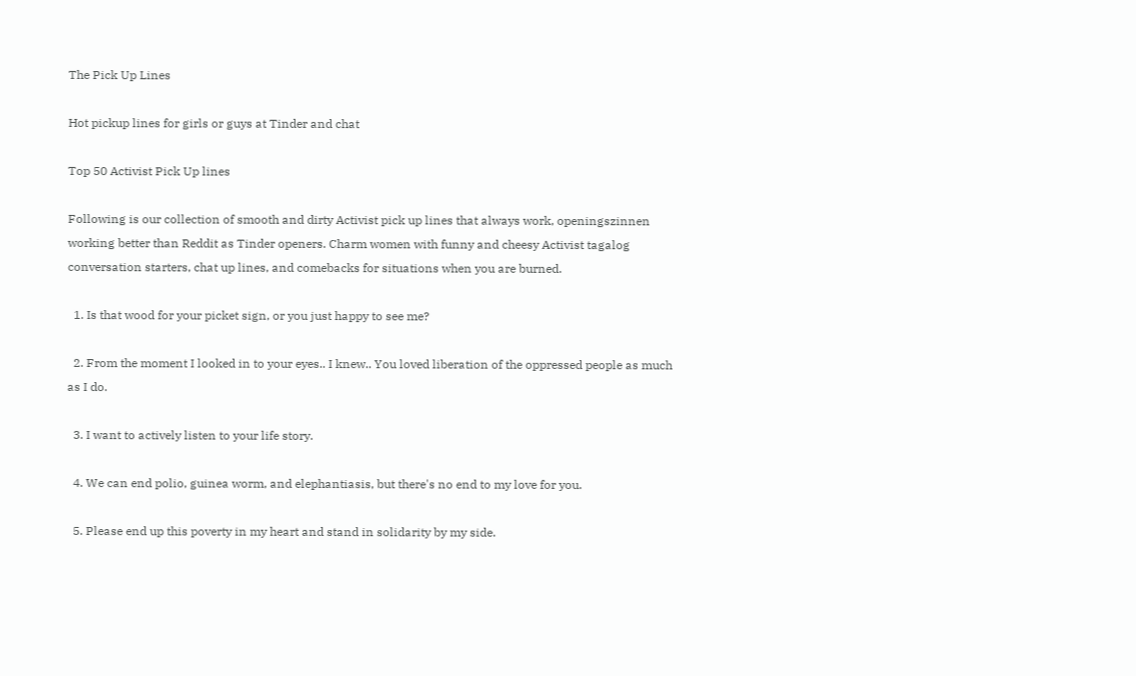The Pick Up Lines

Hot pickup lines for girls or guys at Tinder and chat

Top 50 Activist Pick Up lines

Following is our collection of smooth and dirty Activist pick up lines that always work, openingszinnen working better than Reddit as Tinder openers. Charm women with funny and cheesy Activist tagalog conversation starters, chat up lines, and comebacks for situations when you are burned.

  1. Is that wood for your picket sign, or you just happy to see me?

  2. From the moment I looked in to your eyes.. I knew.. You loved liberation of the oppressed people as much as I do.

  3. I want to actively listen to your life story.

  4. We can end polio, guinea worm, and elephantiasis, but there's no end to my love for you.

  5. Please end up this poverty in my heart and stand in solidarity by my side.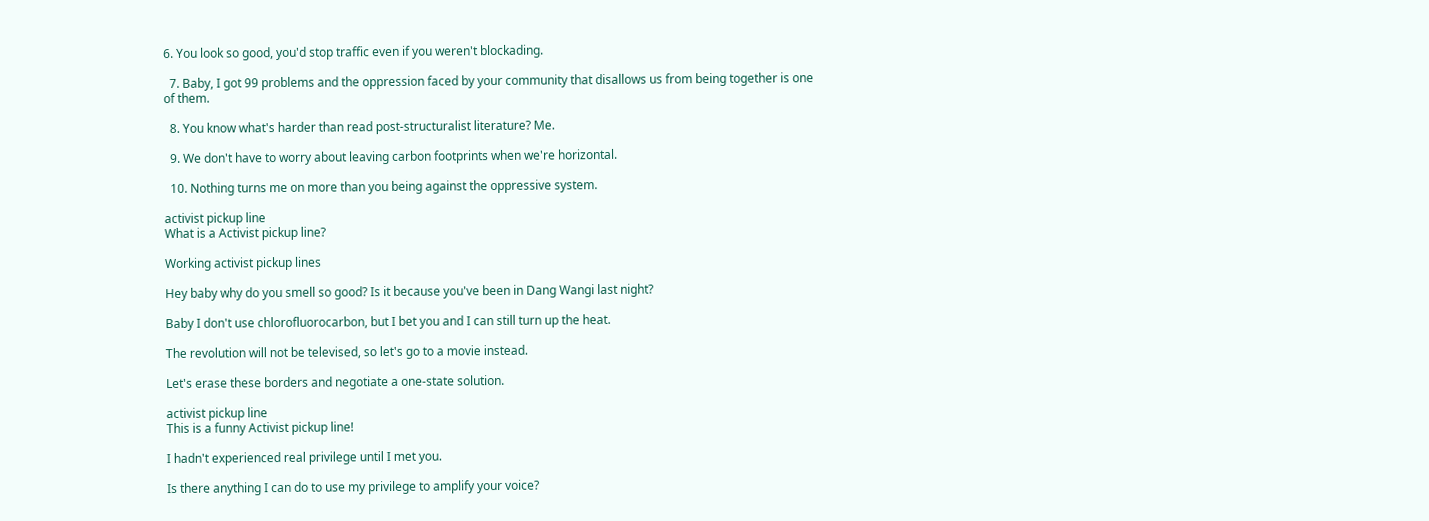6. You look so good, you'd stop traffic even if you weren't blockading.

  7. Baby, I got 99 problems and the oppression faced by your community that disallows us from being together is one of them.

  8. You know what's harder than read post-structuralist literature? Me.

  9. We don't have to worry about leaving carbon footprints when we're horizontal.

  10. Nothing turns me on more than you being against the oppressive system.

activist pickup line
What is a Activist pickup line?

Working activist pickup lines

Hey baby why do you smell so good? Is it because you've been in Dang Wangi last night?

Baby I don't use chlorofluorocarbon, but I bet you and I can still turn up the heat.

The revolution will not be televised, so let's go to a movie instead.

Let's erase these borders and negotiate a one-state solution.

activist pickup line
This is a funny Activist pickup line!

I hadn't experienced real privilege until I met you.

Is there anything I can do to use my privilege to amplify your voice?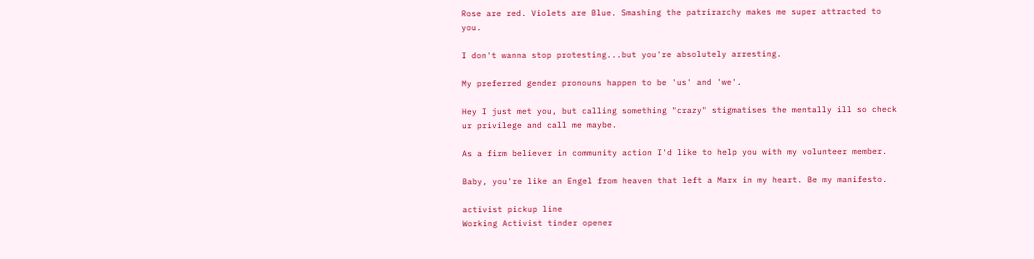Rose are red. Violets are Blue. Smashing the patrirarchy makes me super attracted to you.

I don't wanna stop protesting...but you're absolutely arresting.

My preferred gender pronouns happen to be 'us' and 'we'.

Hey I just met you, but calling something "crazy" stigmatises the mentally ill so check ur privilege and call me maybe.

As a firm believer in community action I'd like to help you with my volunteer member.

Baby, you're like an Engel from heaven that left a Marx in my heart. Be my manifesto.

activist pickup line
Working Activist tinder opener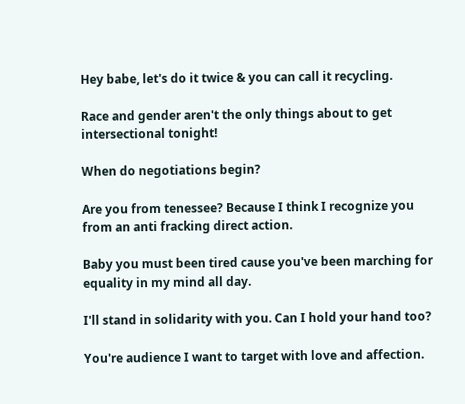Hey babe, let's do it twice & you can call it recycling.

Race and gender aren't the only things about to get intersectional tonight!

When do negotiations begin?

Are you from tenessee? Because I think I recognize you from an anti fracking direct action.

Baby you must been tired cause you've been marching for equality in my mind all day.

I'll stand in solidarity with you. Can I hold your hand too?

You're audience I want to target with love and affection.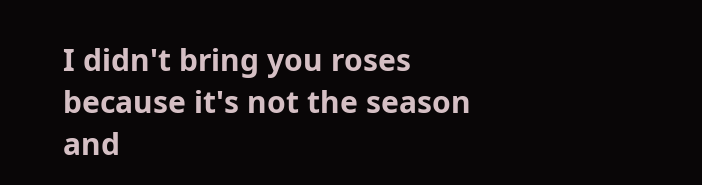I didn't bring you roses because it's not the season and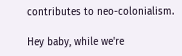contributes to neo-colonialism.

Hey baby, while we're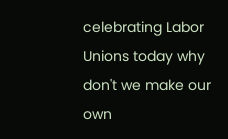celebrating Labor Unions today why don't we make our own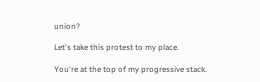union?

Let's take this protest to my place.

You're at the top of my progressive stack.